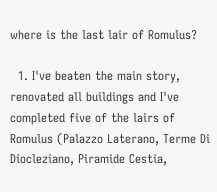where is the last lair of Romulus?

  1. I've beaten the main story, renovated all buildings and I've completed five of the lairs of Romulus (Palazzo Laterano, Terme Di Diocleziano, Piramide Cestia,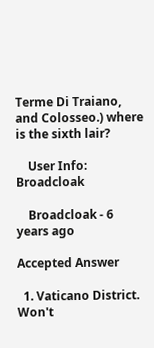Terme Di Traiano, and Colosseo.) where is the sixth lair?

    User Info: Broadcloak

    Broadcloak - 6 years ago

Accepted Answer

  1. Vaticano District. Won't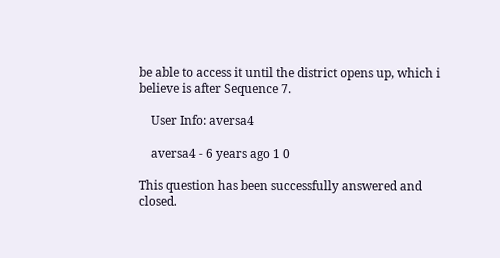be able to access it until the district opens up, which i believe is after Sequence 7.

    User Info: aversa4

    aversa4 - 6 years ago 1 0

This question has been successfully answered and closed.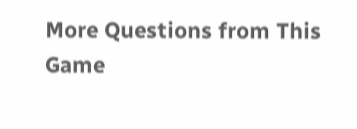More Questions from This Game